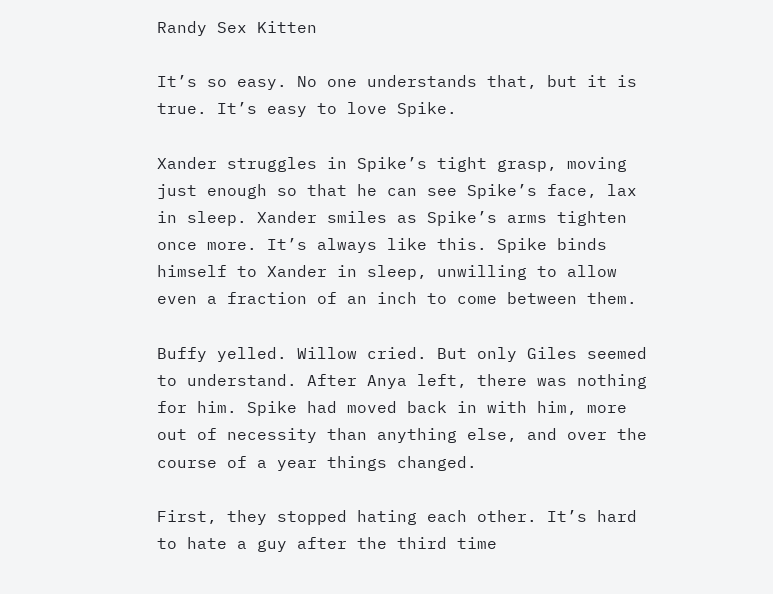Randy Sex Kitten

It’s so easy. No one understands that, but it is true. It’s easy to love Spike.

Xander struggles in Spike’s tight grasp, moving just enough so that he can see Spike’s face, lax in sleep. Xander smiles as Spike’s arms tighten once more. It’s always like this. Spike binds himself to Xander in sleep, unwilling to allow even a fraction of an inch to come between them.

Buffy yelled. Willow cried. But only Giles seemed to understand. After Anya left, there was nothing for him. Spike had moved back in with him, more out of necessity than anything else, and over the course of a year things changed.

First, they stopped hating each other. It’s hard to hate a guy after the third time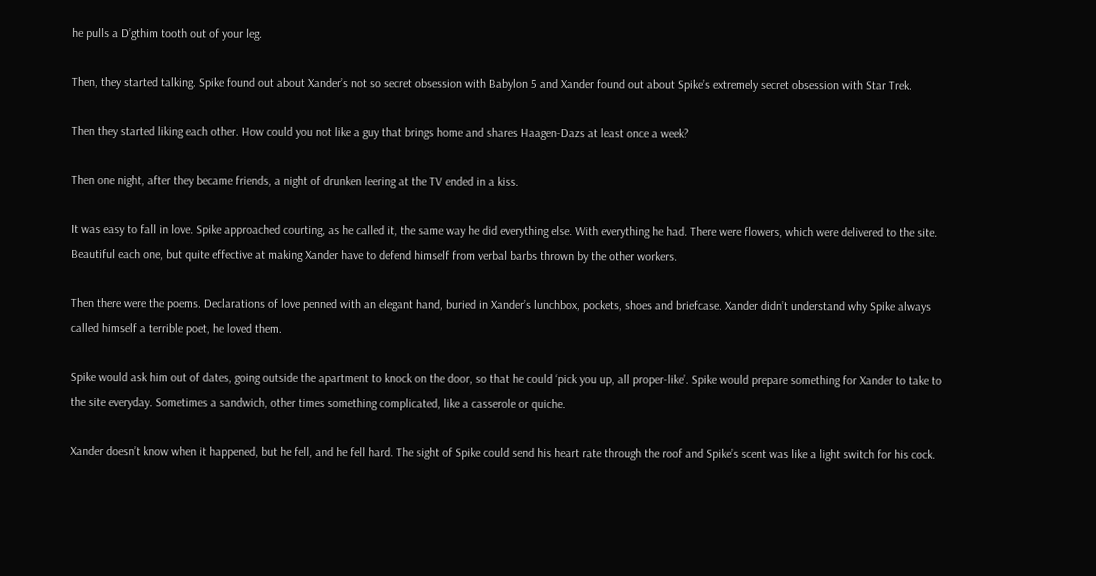he pulls a D’gthim tooth out of your leg.

Then, they started talking. Spike found out about Xander’s not so secret obsession with Babylon 5 and Xander found out about Spike’s extremely secret obsession with Star Trek.

Then they started liking each other. How could you not like a guy that brings home and shares Haagen-Dazs at least once a week?

Then one night, after they became friends, a night of drunken leering at the TV ended in a kiss.

It was easy to fall in love. Spike approached courting, as he called it, the same way he did everything else. With everything he had. There were flowers, which were delivered to the site. Beautiful each one, but quite effective at making Xander have to defend himself from verbal barbs thrown by the other workers.

Then there were the poems. Declarations of love penned with an elegant hand, buried in Xander’s lunchbox, pockets, shoes and briefcase. Xander didn’t understand why Spike always called himself a terrible poet, he loved them.

Spike would ask him out of dates, going outside the apartment to knock on the door, so that he could ‘pick you up, all proper-like’. Spike would prepare something for Xander to take to the site everyday. Sometimes a sandwich, other times something complicated, like a casserole or quiche.

Xander doesn’t know when it happened, but he fell, and he fell hard. The sight of Spike could send his heart rate through the roof and Spike’s scent was like a light switch for his cock.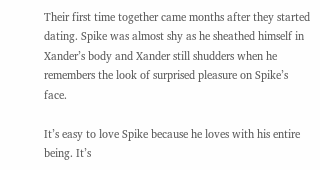Their first time together came months after they started dating. Spike was almost shy as he sheathed himself in Xander’s body and Xander still shudders when he remembers the look of surprised pleasure on Spike’s face.

It’s easy to love Spike because he loves with his entire being. It’s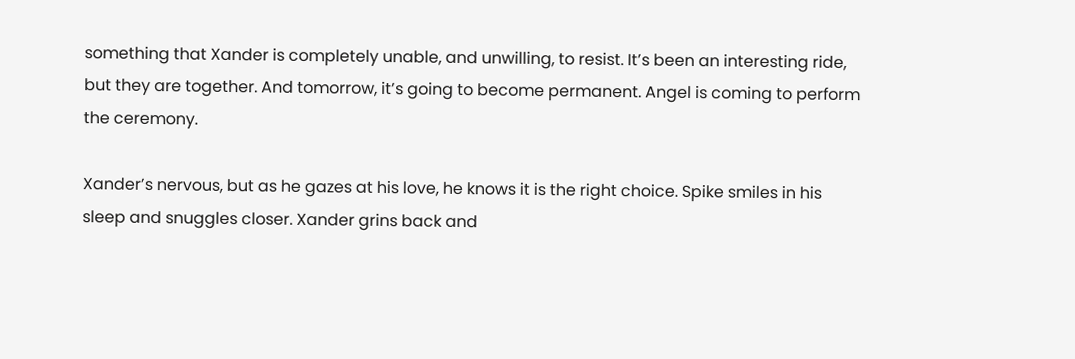something that Xander is completely unable, and unwilling, to resist. It’s been an interesting ride, but they are together. And tomorrow, it’s going to become permanent. Angel is coming to perform the ceremony.

Xander’s nervous, but as he gazes at his love, he knows it is the right choice. Spike smiles in his sleep and snuggles closer. Xander grins back and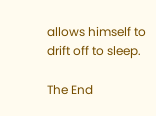allows himself to drift off to sleep.

The End